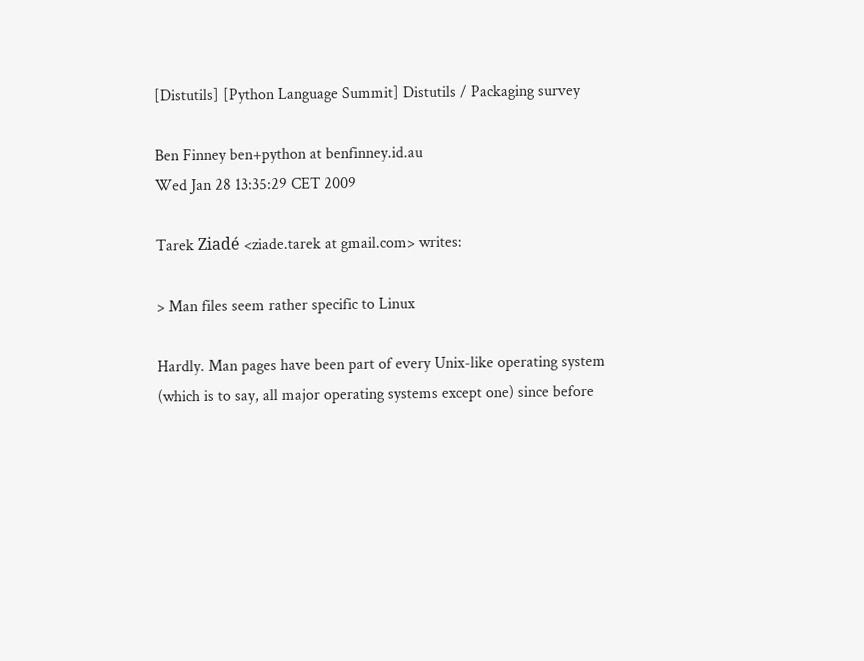[Distutils] [Python Language Summit] Distutils / Packaging survey

Ben Finney ben+python at benfinney.id.au
Wed Jan 28 13:35:29 CET 2009

Tarek Ziadé <ziade.tarek at gmail.com> writes:

> Man files seem rather specific to Linux

Hardly. Man pages have been part of every Unix-like operating system
(which is to say, all major operating systems except one) since before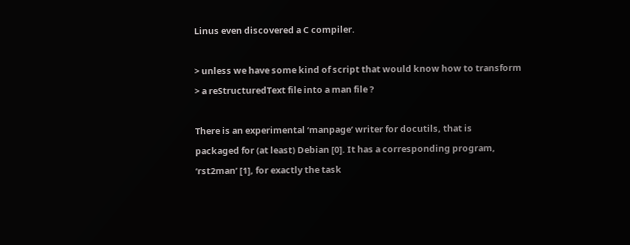Linus even discovered a C compiler.

> unless we have some kind of script that would know how to transform
> a reStructuredText file into a man file ?

There is an experimental ‘manpage’ writer for docutils, that is
packaged for (at least) Debian [0]. It has a corresponding program,
‘rst2man’ [1], for exactly the task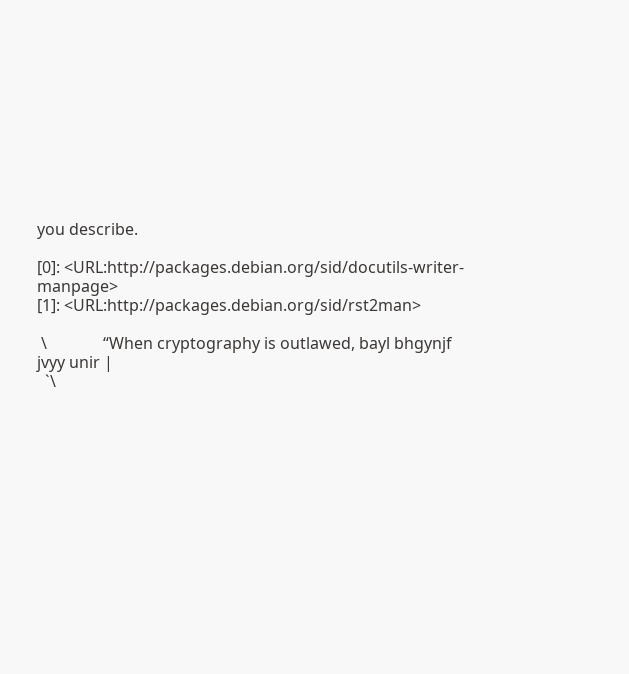you describe.

[0]: <URL:http://packages.debian.org/sid/docutils-writer-manpage>
[1]: <URL:http://packages.debian.org/sid/rst2man>

 \              “When cryptography is outlawed, bayl bhgynjf jvyy unir |
  `\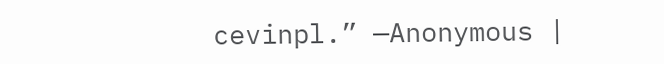cevinpl.” —Anonymous |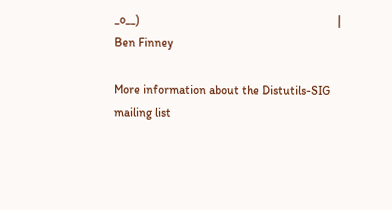_o__)                                                                  |
Ben Finney

More information about the Distutils-SIG mailing list